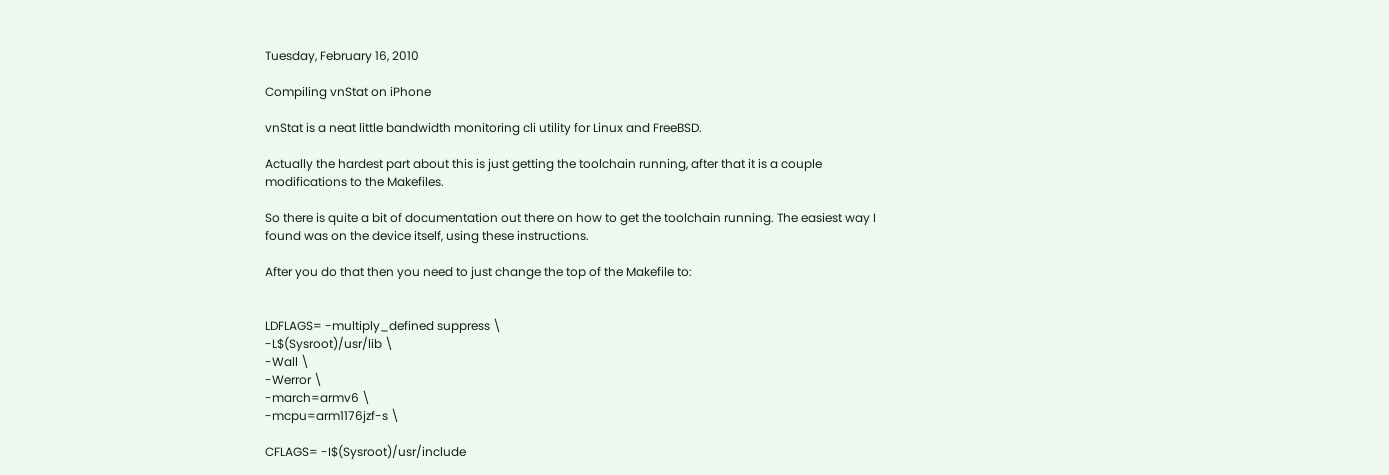Tuesday, February 16, 2010

Compiling vnStat on iPhone

vnStat is a neat little bandwidth monitoring cli utility for Linux and FreeBSD.

Actually the hardest part about this is just getting the toolchain running, after that it is a couple modifications to the Makefiles.

So there is quite a bit of documentation out there on how to get the toolchain running. The easiest way I found was on the device itself, using these instructions.

After you do that then you need to just change the top of the Makefile to:


LDFLAGS= -multiply_defined suppress \
-L$(Sysroot)/usr/lib \
-Wall \
-Werror \
-march=armv6 \
-mcpu=arm1176jzf-s \

CFLAGS= -I$(Sysroot)/usr/include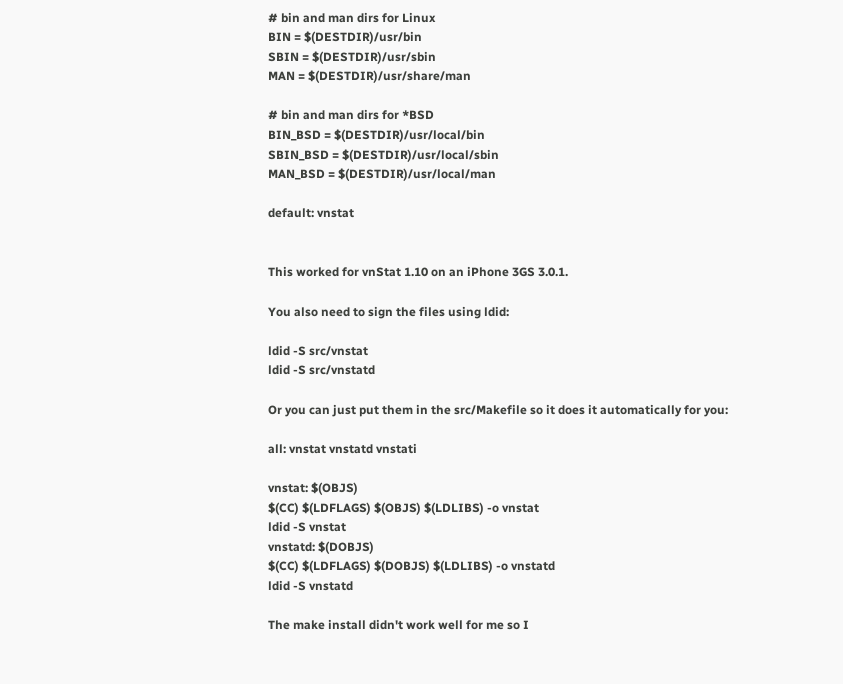# bin and man dirs for Linux
BIN = $(DESTDIR)/usr/bin
SBIN = $(DESTDIR)/usr/sbin
MAN = $(DESTDIR)/usr/share/man

# bin and man dirs for *BSD
BIN_BSD = $(DESTDIR)/usr/local/bin
SBIN_BSD = $(DESTDIR)/usr/local/sbin
MAN_BSD = $(DESTDIR)/usr/local/man

default: vnstat


This worked for vnStat 1.10 on an iPhone 3GS 3.0.1.

You also need to sign the files using ldid:

ldid -S src/vnstat
ldid -S src/vnstatd

Or you can just put them in the src/Makefile so it does it automatically for you:

all: vnstat vnstatd vnstati

vnstat: $(OBJS)
$(CC) $(LDFLAGS) $(OBJS) $(LDLIBS) -o vnstat
ldid -S vnstat
vnstatd: $(DOBJS)
$(CC) $(LDFLAGS) $(DOBJS) $(LDLIBS) -o vnstatd
ldid -S vnstatd

The make install didn't work well for me so I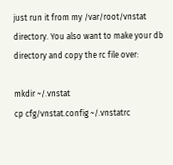just run it from my /var/root/vnstat directory. You also want to make your db directory and copy the rc file over:

mkdir ~/.vnstat
cp cfg/vnstat.config ~/.vnstatrc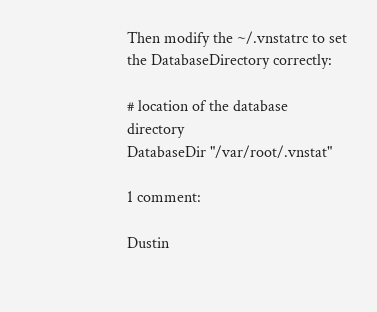Then modify the ~/.vnstatrc to set the DatabaseDirectory correctly:

# location of the database directory
DatabaseDir "/var/root/.vnstat"

1 comment:

Dustin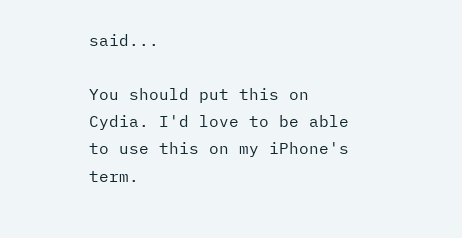said...

You should put this on Cydia. I'd love to be able to use this on my iPhone's term.